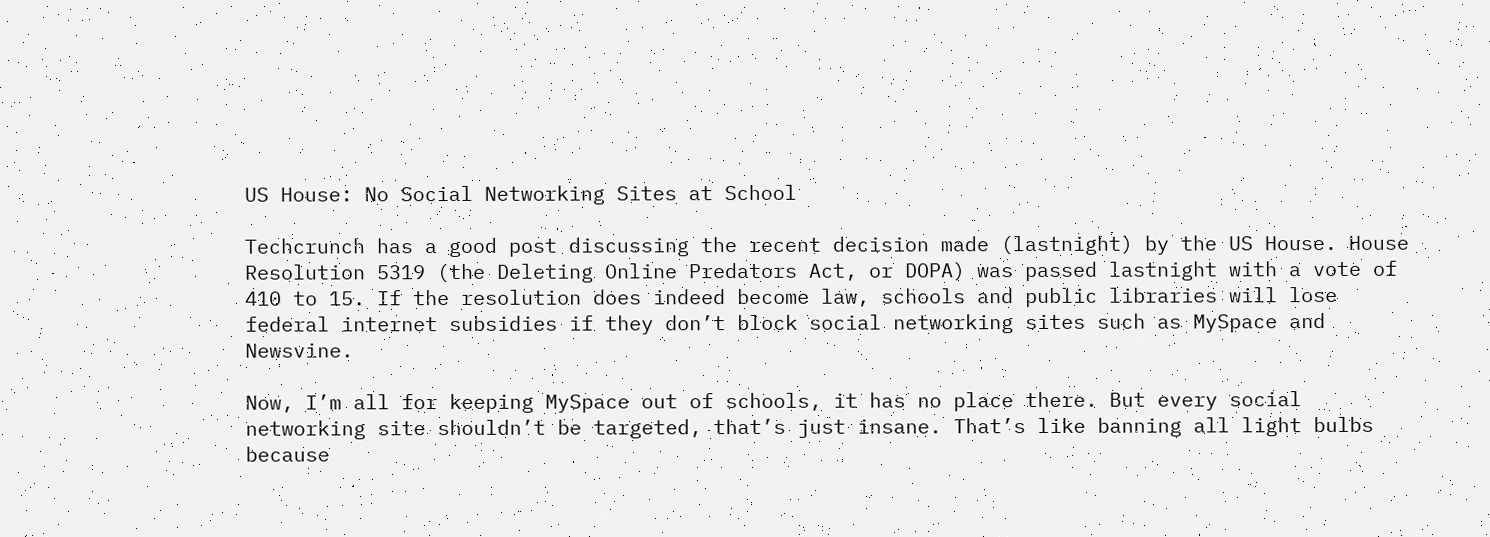US House: No Social Networking Sites at School

Techcrunch has a good post discussing the recent decision made (lastnight) by the US House. House Resolution 5319 (the Deleting Online Predators Act, or DOPA) was passed lastnight with a vote of 410 to 15. If the resolution does indeed become law, schools and public libraries will lose federal internet subsidies if they don’t block social networking sites such as MySpace and Newsvine.

Now, I’m all for keeping MySpace out of schools, it has no place there. But every social networking site shouldn’t be targeted, that’s just insane. That’s like banning all light bulbs because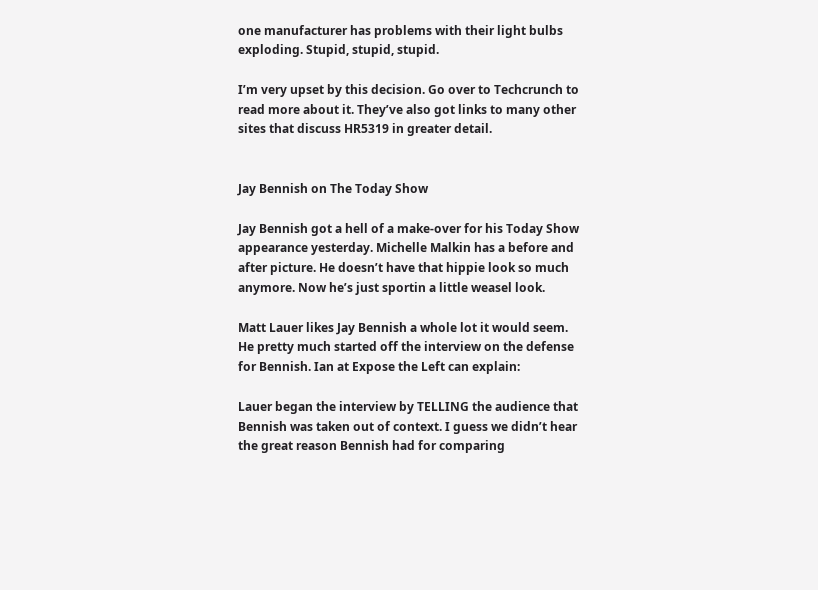one manufacturer has problems with their light bulbs exploding. Stupid, stupid, stupid.

I’m very upset by this decision. Go over to Techcrunch to read more about it. They’ve also got links to many other sites that discuss HR5319 in greater detail.


Jay Bennish on The Today Show

Jay Bennish got a hell of a make-over for his Today Show appearance yesterday. Michelle Malkin has a before and after picture. He doesn’t have that hippie look so much anymore. Now he’s just sportin a little weasel look.

Matt Lauer likes Jay Bennish a whole lot it would seem. He pretty much started off the interview on the defense for Bennish. Ian at Expose the Left can explain:

Lauer began the interview by TELLING the audience that Bennish was taken out of context. I guess we didn’t hear the great reason Bennish had for comparing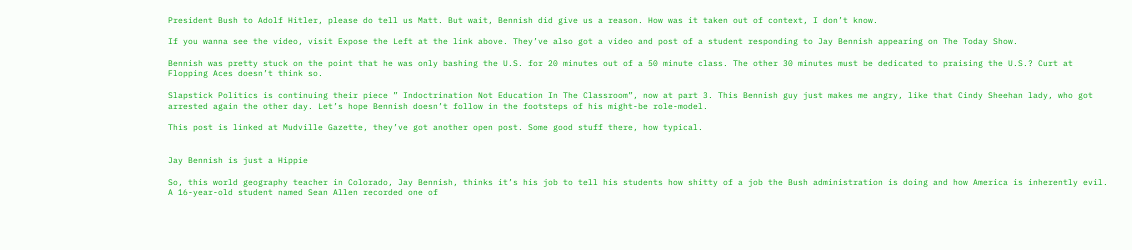President Bush to Adolf Hitler, please do tell us Matt. But wait, Bennish did give us a reason. How was it taken out of context, I don’t know.

If you wanna see the video, visit Expose the Left at the link above. They’ve also got a video and post of a student responding to Jay Bennish appearing on The Today Show.

Bennish was pretty stuck on the point that he was only bashing the U.S. for 20 minutes out of a 50 minute class. The other 30 minutes must be dedicated to praising the U.S.? Curt at Flopping Aces doesn’t think so.

Slapstick Politics is continuing their piece ” Indoctrination Not Education In The Classroom”, now at part 3. This Bennish guy just makes me angry, like that Cindy Sheehan lady, who got arrested again the other day. Let’s hope Bennish doesn’t follow in the footsteps of his might-be role-model.

This post is linked at Mudville Gazette, they’ve got another open post. Some good stuff there, how typical.


Jay Bennish is just a Hippie

So, this world geography teacher in Colorado, Jay Bennish, thinks it’s his job to tell his students how shitty of a job the Bush administration is doing and how America is inherently evil.  A 16-year-old student named Sean Allen recorded one of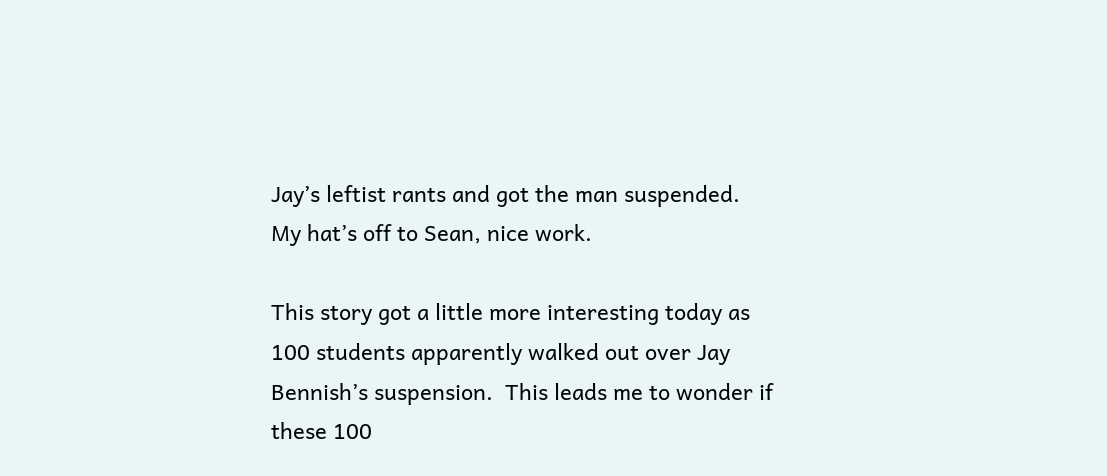Jay’s leftist rants and got the man suspended.  My hat’s off to Sean, nice work.

This story got a little more interesting today as 100 students apparently walked out over Jay Bennish’s suspension.  This leads me to wonder if these 100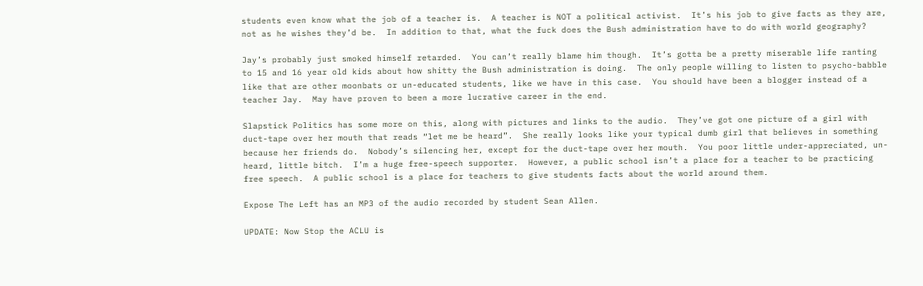students even know what the job of a teacher is.  A teacher is NOT a political activist.  It’s his job to give facts as they are, not as he wishes they’d be.  In addition to that, what the fuck does the Bush administration have to do with world geography?

Jay’s probably just smoked himself retarded.  You can’t really blame him though.  It’s gotta be a pretty miserable life ranting to 15 and 16 year old kids about how shitty the Bush administration is doing.  The only people willing to listen to psycho-babble like that are other moonbats or un-educated students, like we have in this case.  You should have been a blogger instead of a teacher Jay.  May have proven to been a more lucrative career in the end.

Slapstick Politics has some more on this, along with pictures and links to the audio.  They’ve got one picture of a girl with duct-tape over her mouth that reads “let me be heard”.  She really looks like your typical dumb girl that believes in something because her friends do.  Nobody’s silencing her, except for the duct-tape over her mouth.  You poor little under-appreciated, un-heard, little bitch.  I’m a huge free-speech supporter.  However, a public school isn’t a place for a teacher to be practicing free speech.  A public school is a place for teachers to give students facts about the world around them.

Expose The Left has an MP3 of the audio recorded by student Sean Allen.

UPDATE: Now Stop the ACLU is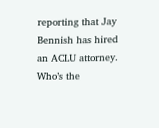reporting that Jay Bennish has hired an ACLU attorney. Who’s the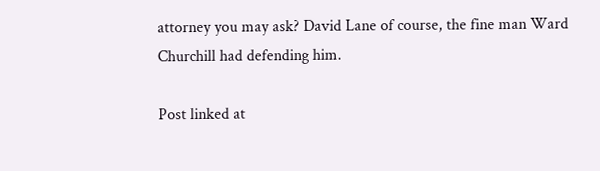attorney you may ask? David Lane of course, the fine man Ward Churchill had defending him.

Post linked at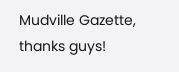Mudville Gazette, thanks guys!